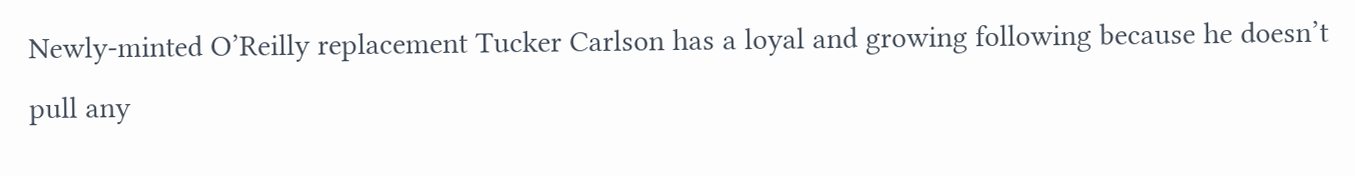Newly-minted O’Reilly replacement Tucker Carlson has a loyal and growing following because he doesn’t pull any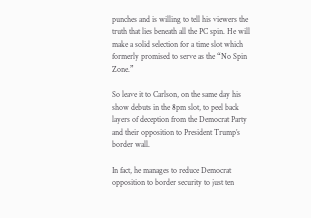punches and is willing to tell his viewers the truth that lies beneath all the PC spin. He will make a solid selection for a time slot which formerly promised to serve as the “No Spin Zone.”

So leave it to Carlson, on the same day his show debuts in the 8pm slot, to peel back layers of deception from the Democrat Party and their opposition to President Trump’s border wall.

In fact, he manages to reduce Democrat opposition to border security to just ten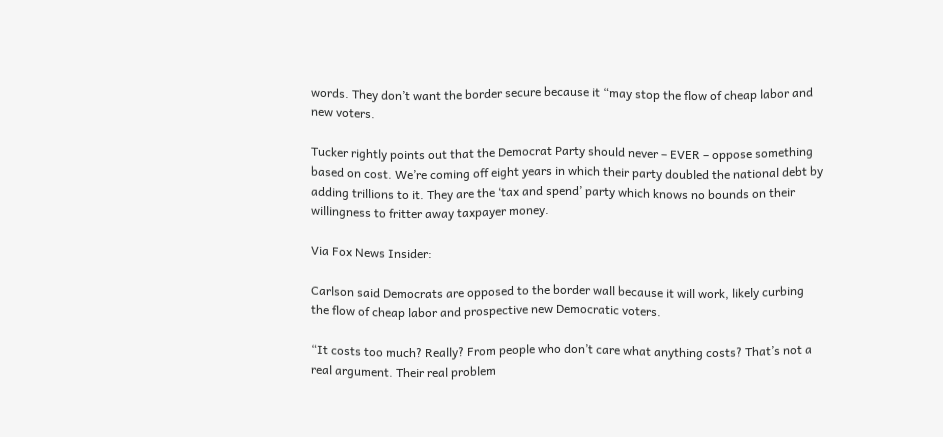words. They don’t want the border secure because it “may stop the flow of cheap labor and new voters.

Tucker rightly points out that the Democrat Party should never – EVER – oppose something based on cost. We’re coming off eight years in which their party doubled the national debt by adding trillions to it. They are the ‘tax and spend’ party which knows no bounds on their willingness to fritter away taxpayer money.

Via Fox News Insider:

Carlson said Democrats are opposed to the border wall because it will work, likely curbing the flow of cheap labor and prospective new Democratic voters.

“It costs too much? Really? From people who don’t care what anything costs? That’s not a real argument. Their real problem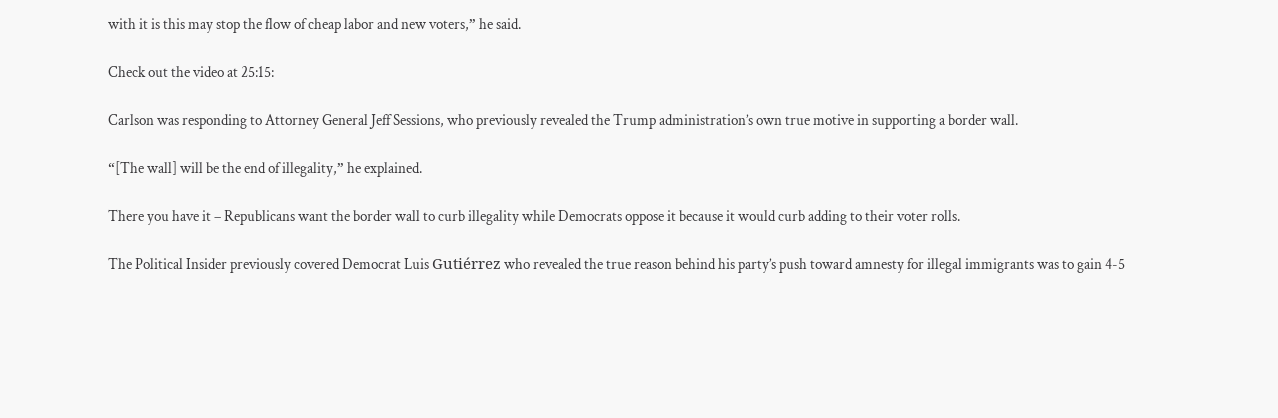with it is this may stop the flow of cheap labor and new voters,” he said.

Check out the video at 25:15:

Carlson was responding to Attorney General Jeff Sessions, who previously revealed the Trump administration’s own true motive in supporting a border wall.

“[The wall] will be the end of illegality,” he explained.

There you have it – Republicans want the border wall to curb illegality while Democrats oppose it because it would curb adding to their voter rolls.

The Political Insider previously covered Democrat Luis Gutiérrez who revealed the true reason behind his party’s push toward amnesty for illegal immigrants was to gain 4-5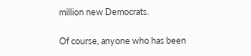million new Democrats.

Of course, anyone who has been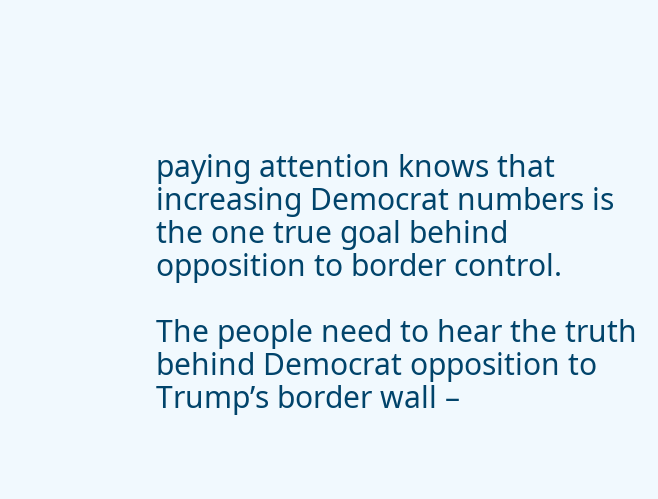paying attention knows that increasing Democrat numbers is the one true goal behind opposition to border control.

The people need to hear the truth behind Democrat opposition to Trump’s border wall –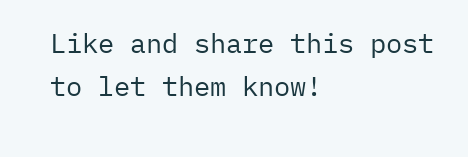Like and share this post to let them know!